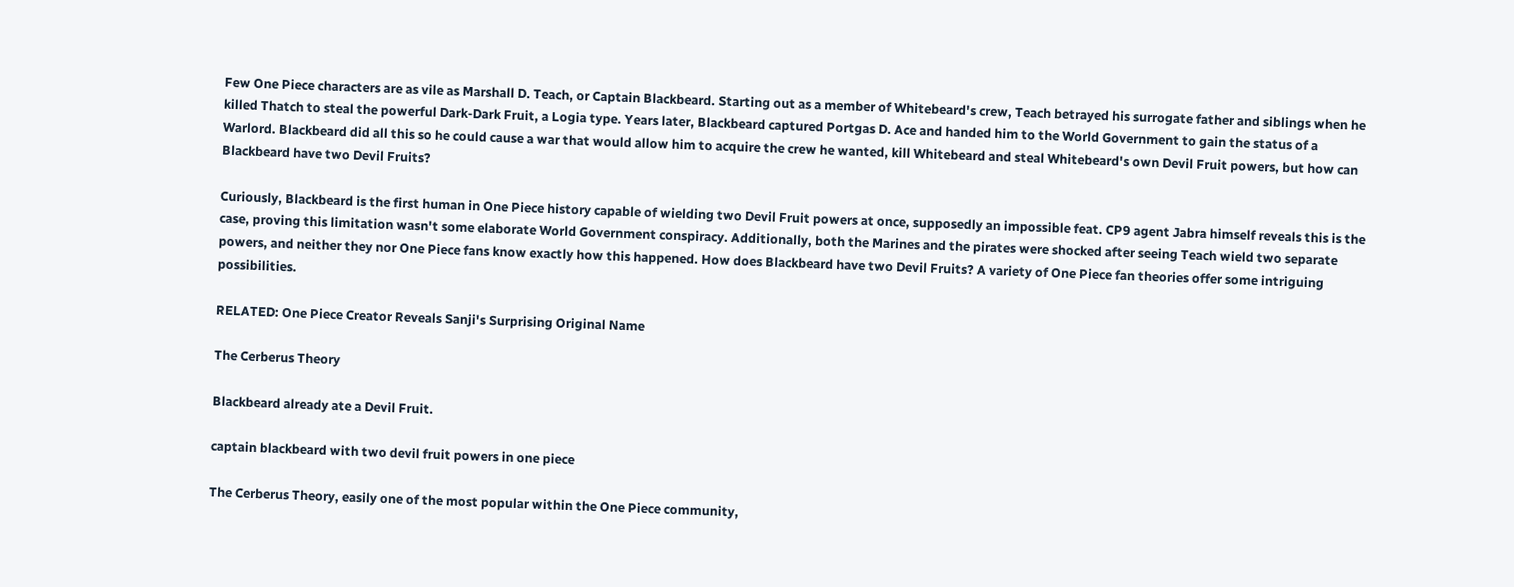Few One Piece characters are as vile as Marshall D. Teach, or Captain Blackbeard. Starting out as a member of Whitebeard's crew, Teach betrayed his surrogate father and siblings when he killed Thatch to steal the powerful Dark-Dark Fruit, a Logia type. Years later, Blackbeard captured Portgas D. Ace and handed him to the World Government to gain the status of a Warlord. Blackbeard did all this so he could cause a war that would allow him to acquire the crew he wanted, kill Whitebeard and steal Whitebeard's own Devil Fruit powers, but how can Blackbeard have two Devil Fruits?

Curiously, Blackbeard is the first human in One Piece history capable of wielding two Devil Fruit powers at once, supposedly an impossible feat. CP9 agent Jabra himself reveals this is the case, proving this limitation wasn't some elaborate World Government conspiracy. Additionally, both the Marines and the pirates were shocked after seeing Teach wield two separate powers, and neither they nor One Piece fans know exactly how this happened. How does Blackbeard have two Devil Fruits? A variety of One Piece fan theories offer some intriguing possibilities.

RELATED: One Piece Creator Reveals Sanji's Surprising Original Name

The Cerberus Theory

Blackbeard already ate a Devil Fruit.

captain blackbeard with two devil fruit powers in one piece

The Cerberus Theory, easily one of the most popular within the One Piece community,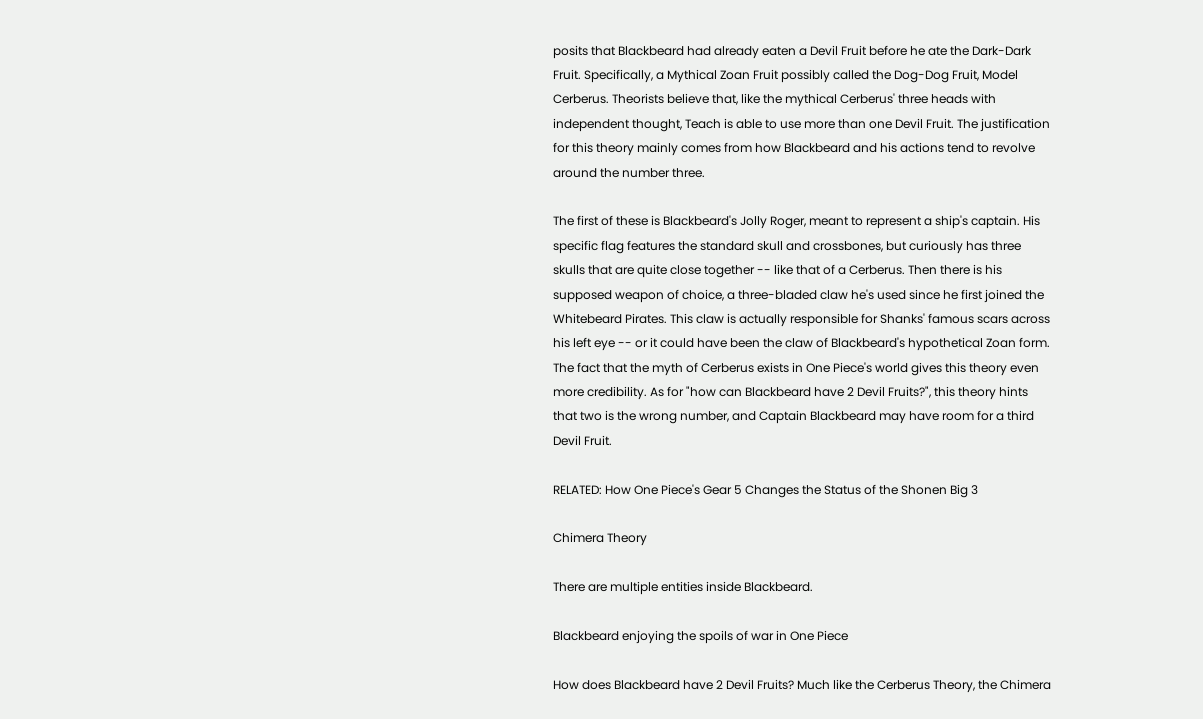posits that Blackbeard had already eaten a Devil Fruit before he ate the Dark-Dark Fruit. Specifically, a Mythical Zoan Fruit possibly called the Dog-Dog Fruit, Model Cerberus. Theorists believe that, like the mythical Cerberus' three heads with independent thought, Teach is able to use more than one Devil Fruit. The justification for this theory mainly comes from how Blackbeard and his actions tend to revolve around the number three.

The first of these is Blackbeard's Jolly Roger, meant to represent a ship's captain. His specific flag features the standard skull and crossbones, but curiously has three skulls that are quite close together -- like that of a Cerberus. Then there is his supposed weapon of choice, a three-bladed claw he's used since he first joined the Whitebeard Pirates. This claw is actually responsible for Shanks' famous scars across his left eye -- or it could have been the claw of Blackbeard's hypothetical Zoan form. The fact that the myth of Cerberus exists in One Piece's world gives this theory even more credibility. As for "how can Blackbeard have 2 Devil Fruits?", this theory hints that two is the wrong number, and Captain Blackbeard may have room for a third Devil Fruit.

RELATED: How One Piece's Gear 5 Changes the Status of the Shonen Big 3

Chimera Theory

There are multiple entities inside Blackbeard.

Blackbeard enjoying the spoils of war in One Piece

How does Blackbeard have 2 Devil Fruits? Much like the Cerberus Theory, the Chimera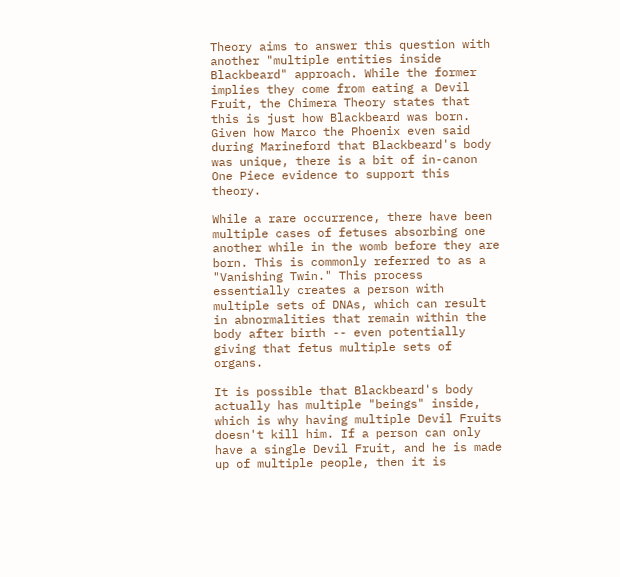Theory aims to answer this question with another "multiple entities inside Blackbeard" approach. While the former implies they come from eating a Devil Fruit, the Chimera Theory states that this is just how Blackbeard was born. Given how Marco the Phoenix even said during Marineford that Blackbeard's body was unique, there is a bit of in-canon One Piece evidence to support this theory.

While a rare occurrence, there have been multiple cases of fetuses absorbing one another while in the womb before they are born. This is commonly referred to as a "Vanishing Twin." This process essentially creates a person with multiple sets of DNAs, which can result in abnormalities that remain within the body after birth -- even potentially giving that fetus multiple sets of organs.

It is possible that Blackbeard's body actually has multiple "beings" inside, which is why having multiple Devil Fruits doesn't kill him. If a person can only have a single Devil Fruit, and he is made up of multiple people, then it is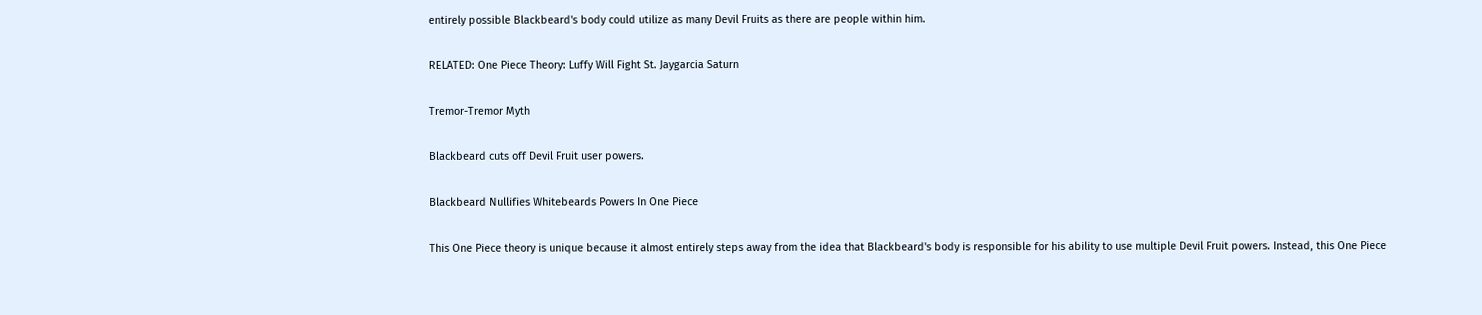entirely possible Blackbeard's body could utilize as many Devil Fruits as there are people within him.

RELATED: One Piece Theory: Luffy Will Fight St. Jaygarcia Saturn

Tremor-Tremor Myth

Blackbeard cuts off Devil Fruit user powers.

Blackbeard Nullifies Whitebeards Powers In One Piece

This One Piece theory is unique because it almost entirely steps away from the idea that Blackbeard's body is responsible for his ability to use multiple Devil Fruit powers. Instead, this One Piece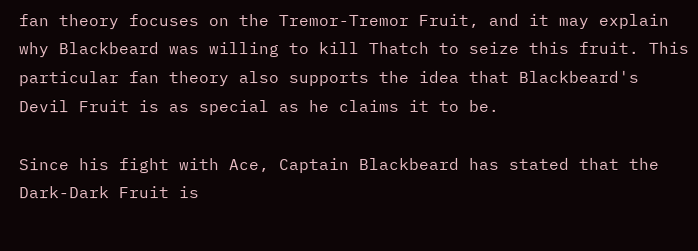fan theory focuses on the Tremor-Tremor Fruit, and it may explain why Blackbeard was willing to kill Thatch to seize this fruit. This particular fan theory also supports the idea that Blackbeard's Devil Fruit is as special as he claims it to be.

Since his fight with Ace, Captain Blackbeard has stated that the Dark-Dark Fruit is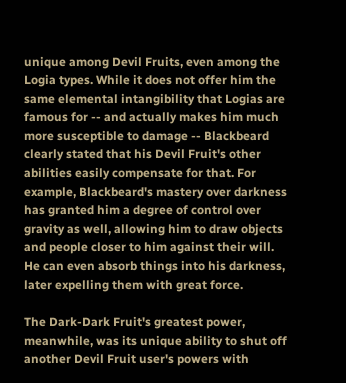unique among Devil Fruits, even among the Logia types. While it does not offer him the same elemental intangibility that Logias are famous for -- and actually makes him much more susceptible to damage -- Blackbeard clearly stated that his Devil Fruit's other abilities easily compensate for that. For example, Blackbeard's mastery over darkness has granted him a degree of control over gravity as well, allowing him to draw objects and people closer to him against their will. He can even absorb things into his darkness, later expelling them with great force.

The Dark-Dark Fruit's greatest power, meanwhile, was its unique ability to shut off another Devil Fruit user's powers with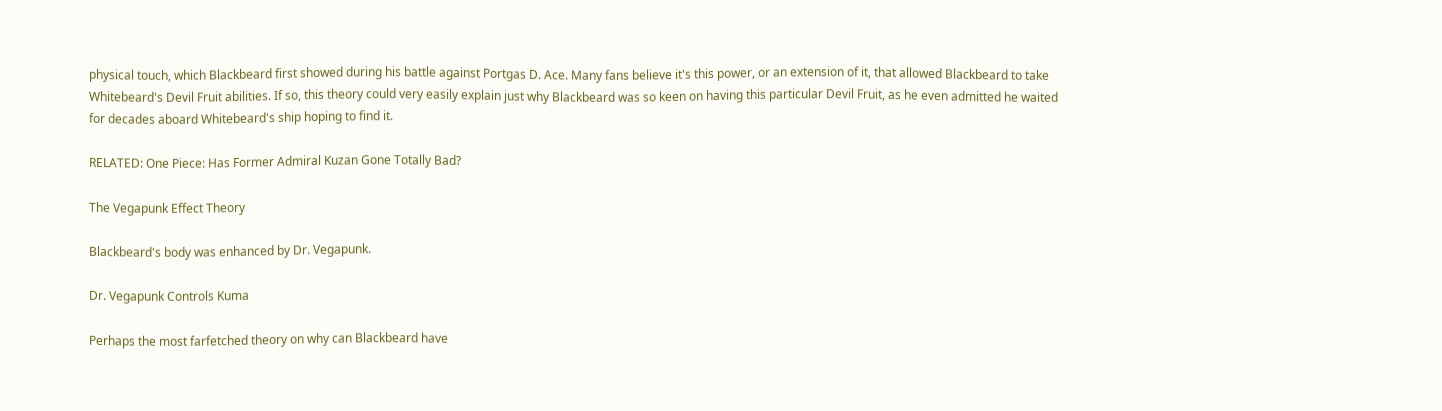physical touch, which Blackbeard first showed during his battle against Portgas D. Ace. Many fans believe it's this power, or an extension of it, that allowed Blackbeard to take Whitebeard's Devil Fruit abilities. If so, this theory could very easily explain just why Blackbeard was so keen on having this particular Devil Fruit, as he even admitted he waited for decades aboard Whitebeard's ship hoping to find it.

RELATED: One Piece: Has Former Admiral Kuzan Gone Totally Bad?

The Vegapunk Effect Theory

Blackbeard's body was enhanced by Dr. Vegapunk.

Dr. Vegapunk Controls Kuma

Perhaps the most farfetched theory on why can Blackbeard have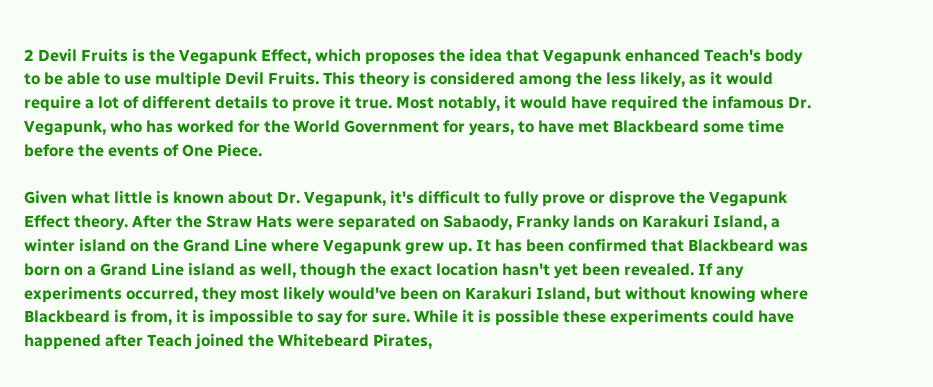2 Devil Fruits is the Vegapunk Effect, which proposes the idea that Vegapunk enhanced Teach's body to be able to use multiple Devil Fruits. This theory is considered among the less likely, as it would require a lot of different details to prove it true. Most notably, it would have required the infamous Dr. Vegapunk, who has worked for the World Government for years, to have met Blackbeard some time before the events of One Piece.

Given what little is known about Dr. Vegapunk, it's difficult to fully prove or disprove the Vegapunk Effect theory. After the Straw Hats were separated on Sabaody, Franky lands on Karakuri Island, a winter island on the Grand Line where Vegapunk grew up. It has been confirmed that Blackbeard was born on a Grand Line island as well, though the exact location hasn't yet been revealed. If any experiments occurred, they most likely would've been on Karakuri Island, but without knowing where Blackbeard is from, it is impossible to say for sure. While it is possible these experiments could have happened after Teach joined the Whitebeard Pirates,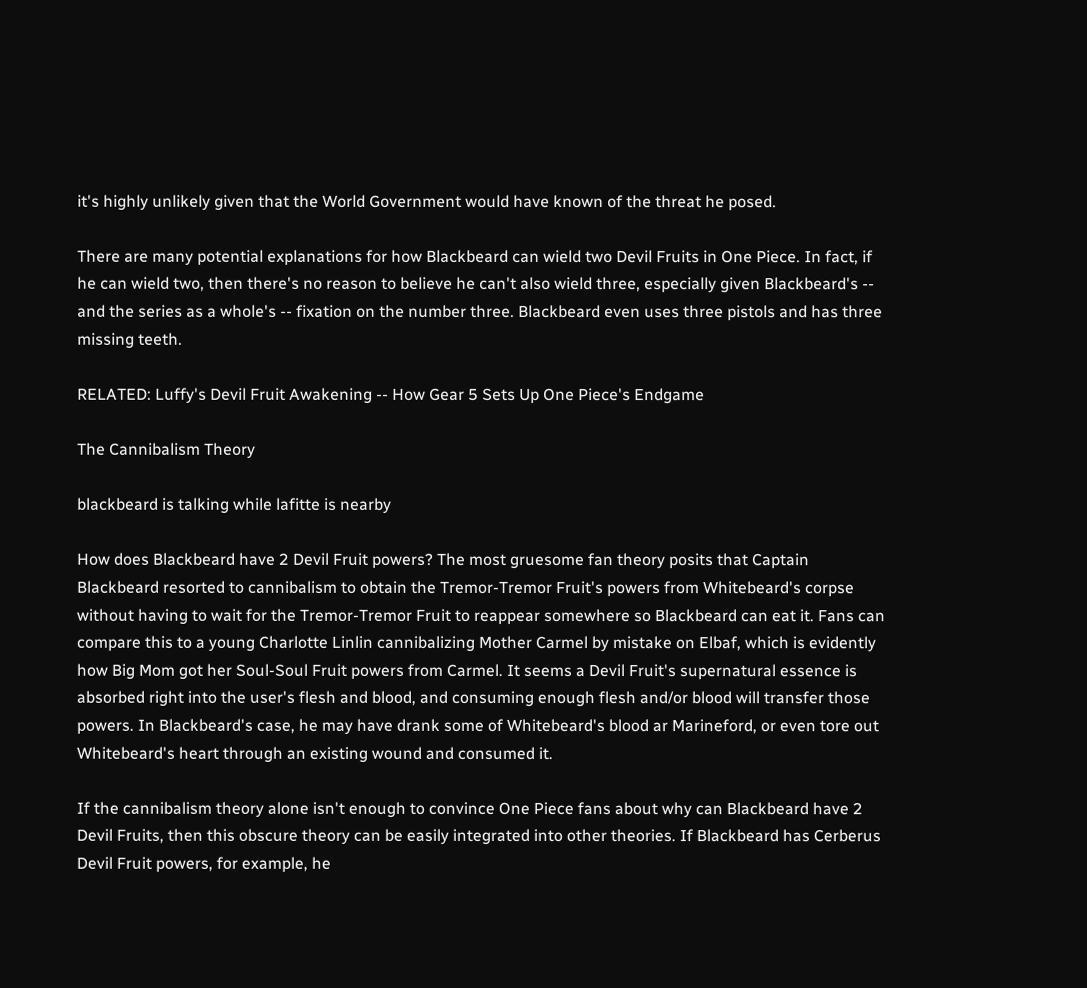it's highly unlikely given that the World Government would have known of the threat he posed.

There are many potential explanations for how Blackbeard can wield two Devil Fruits in One Piece. In fact, if he can wield two, then there's no reason to believe he can't also wield three, especially given Blackbeard's -- and the series as a whole's -- fixation on the number three. Blackbeard even uses three pistols and has three missing teeth.

RELATED: Luffy's Devil Fruit Awakening -- How Gear 5 Sets Up One Piece's Endgame

The Cannibalism Theory

blackbeard is talking while lafitte is nearby

How does Blackbeard have 2 Devil Fruit powers? The most gruesome fan theory posits that Captain Blackbeard resorted to cannibalism to obtain the Tremor-Tremor Fruit's powers from Whitebeard's corpse without having to wait for the Tremor-Tremor Fruit to reappear somewhere so Blackbeard can eat it. Fans can compare this to a young Charlotte Linlin cannibalizing Mother Carmel by mistake on Elbaf, which is evidently how Big Mom got her Soul-Soul Fruit powers from Carmel. It seems a Devil Fruit's supernatural essence is absorbed right into the user's flesh and blood, and consuming enough flesh and/or blood will transfer those powers. In Blackbeard's case, he may have drank some of Whitebeard's blood ar Marineford, or even tore out Whitebeard's heart through an existing wound and consumed it.

If the cannibalism theory alone isn't enough to convince One Piece fans about why can Blackbeard have 2 Devil Fruits, then this obscure theory can be easily integrated into other theories. If Blackbeard has Cerberus Devil Fruit powers, for example, he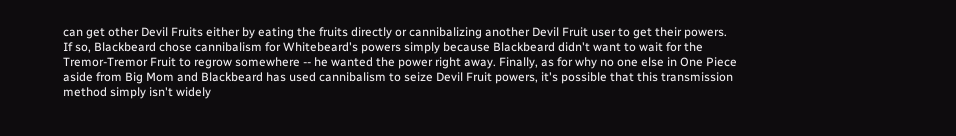can get other Devil Fruits either by eating the fruits directly or cannibalizing another Devil Fruit user to get their powers. If so, Blackbeard chose cannibalism for Whitebeard's powers simply because Blackbeard didn't want to wait for the Tremor-Tremor Fruit to regrow somewhere -- he wanted the power right away. Finally, as for why no one else in One Piece aside from Big Mom and Blackbeard has used cannibalism to seize Devil Fruit powers, it's possible that this transmission method simply isn't widely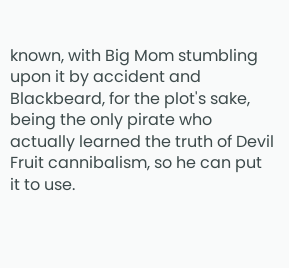known, with Big Mom stumbling upon it by accident and Blackbeard, for the plot's sake, being the only pirate who actually learned the truth of Devil Fruit cannibalism, so he can put it to use.